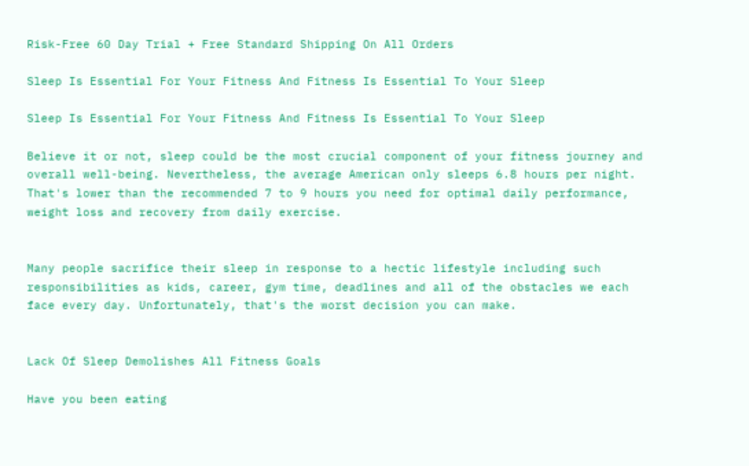Risk-Free 60 Day Trial + Free Standard Shipping On All Orders

Sleep Is Essential For Your Fitness And Fitness Is Essential To Your Sleep

Sleep Is Essential For Your Fitness And Fitness Is Essential To Your Sleep

Believe it or not, sleep could be the most crucial component of your fitness journey and overall well-being. Nevertheless, the average American only sleeps 6.8 hours per night. That's lower than the recommended 7 to 9 hours you need for optimal daily performance, weight loss and recovery from daily exercise.


Many people sacrifice their sleep in response to a hectic lifestyle including such responsibilities as kids, career, gym time, deadlines and all of the obstacles we each face every day. Unfortunately, that's the worst decision you can make.


Lack Of Sleep Demolishes All Fitness Goals

Have you been eating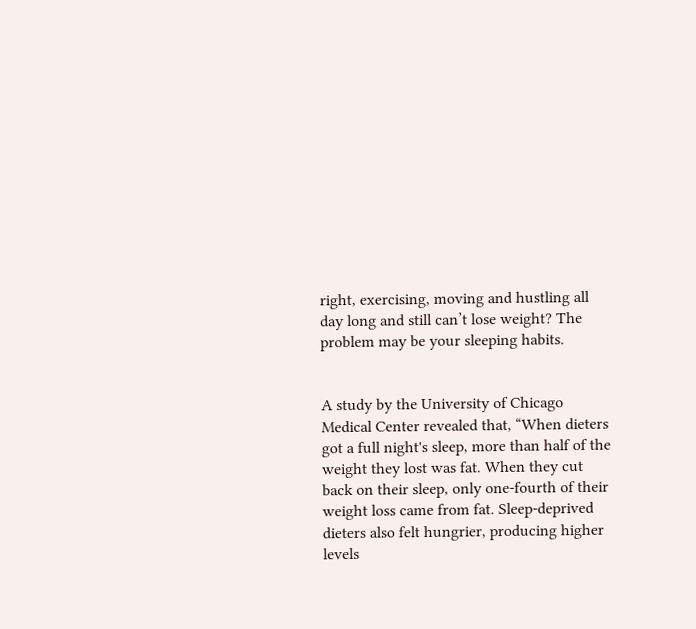right, exercising, moving and hustling all day long and still can’t lose weight? The problem may be your sleeping habits.


A study by the University of Chicago Medical Center revealed that, “When dieters got a full night's sleep, more than half of the weight they lost was fat. When they cut back on their sleep, only one-fourth of their weight loss came from fat. Sleep-deprived dieters also felt hungrier, producing higher levels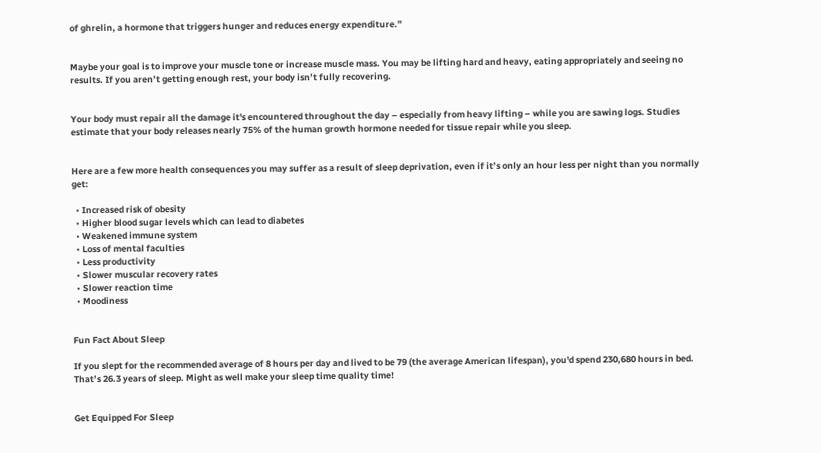of ghrelin, a hormone that triggers hunger and reduces energy expenditure.”


Maybe your goal is to improve your muscle tone or increase muscle mass. You may be lifting hard and heavy, eating appropriately and seeing no results. If you aren’t getting enough rest, your body isn’t fully recovering.


Your body must repair all the damage it's encountered throughout the day – especially from heavy lifting – while you are sawing logs. Studies estimate that your body releases nearly 75% of the human growth hormone needed for tissue repair while you sleep.


Here are a few more health consequences you may suffer as a result of sleep deprivation, even if it’s only an hour less per night than you normally get:

  • Increased risk of obesity
  • Higher blood sugar levels which can lead to diabetes
  • Weakened immune system
  • Loss of mental faculties
  • Less productivity
  • Slower muscular recovery rates
  • Slower reaction time
  • Moodiness


Fun Fact About Sleep

If you slept for the recommended average of 8 hours per day and lived to be 79 (the average American lifespan), you'd spend 230,680 hours in bed. That’s 26.3 years of sleep. Might as well make your sleep time quality time!


Get Equipped For Sleep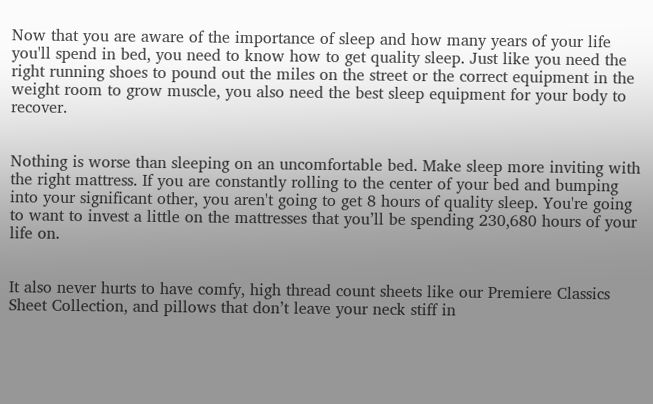Now that you are aware of the importance of sleep and how many years of your life you'll spend in bed, you need to know how to get quality sleep. Just like you need the right running shoes to pound out the miles on the street or the correct equipment in the weight room to grow muscle, you also need the best sleep equipment for your body to recover.


Nothing is worse than sleeping on an uncomfortable bed. Make sleep more inviting with the right mattress. If you are constantly rolling to the center of your bed and bumping into your significant other, you aren't going to get 8 hours of quality sleep. You're going to want to invest a little on the mattresses that you’ll be spending 230,680 hours of your life on.


It also never hurts to have comfy, high thread count sheets like our Premiere Classics Sheet Collection, and pillows that don’t leave your neck stiff in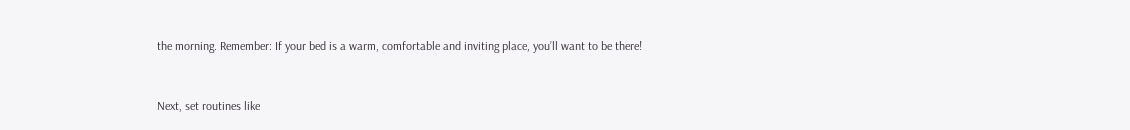the morning. Remember: If your bed is a warm, comfortable and inviting place, you’ll want to be there!


Next, set routines like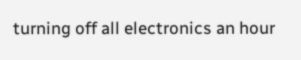turning off all electronics an hour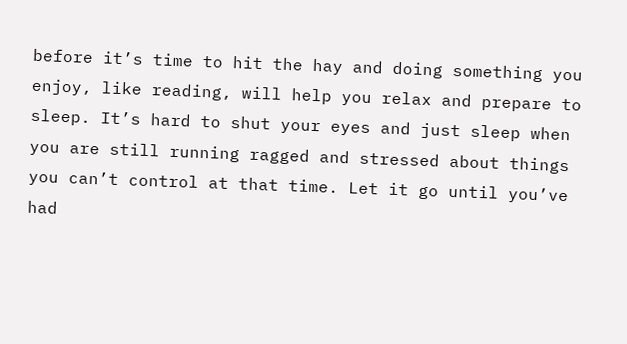before it’s time to hit the hay and doing something you enjoy, like reading, will help you relax and prepare to sleep. It’s hard to shut your eyes and just sleep when you are still running ragged and stressed about things you can’t control at that time. Let it go until you’ve had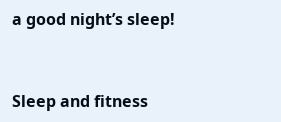a good night’s sleep!


Sleep and fitness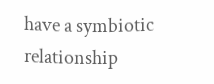have a symbiotic relationship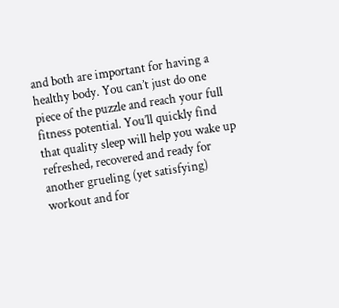and both are important for having a healthy body. You can’t just do one piece of the puzzle and reach your full fitness potential. You’ll quickly find that quality sleep will help you wake up refreshed, recovered and ready for another grueling (yet satisfying) workout and for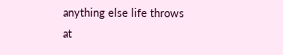anything else life throws at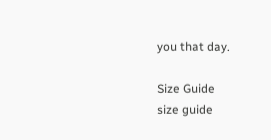you that day.

Size Guide
size guide